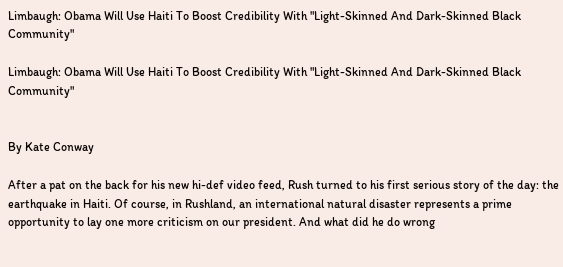Limbaugh: Obama Will Use Haiti To Boost Credibility With "Light-Skinned And Dark-Skinned Black Community"

Limbaugh: Obama Will Use Haiti To Boost Credibility With "Light-Skinned And Dark-Skinned Black Community"


By Kate Conway

After a pat on the back for his new hi-def video feed, Rush turned to his first serious story of the day: the earthquake in Haiti. Of course, in Rushland, an international natural disaster represents a prime opportunity to lay one more criticism on our president. And what did he do wrong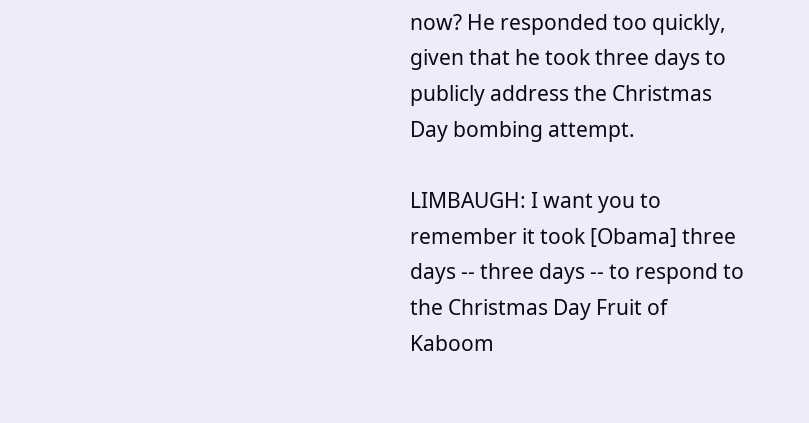now? He responded too quickly, given that he took three days to publicly address the Christmas Day bombing attempt.

LIMBAUGH: I want you to remember it took [Obama] three days -- three days -- to respond to the Christmas Day Fruit of Kaboom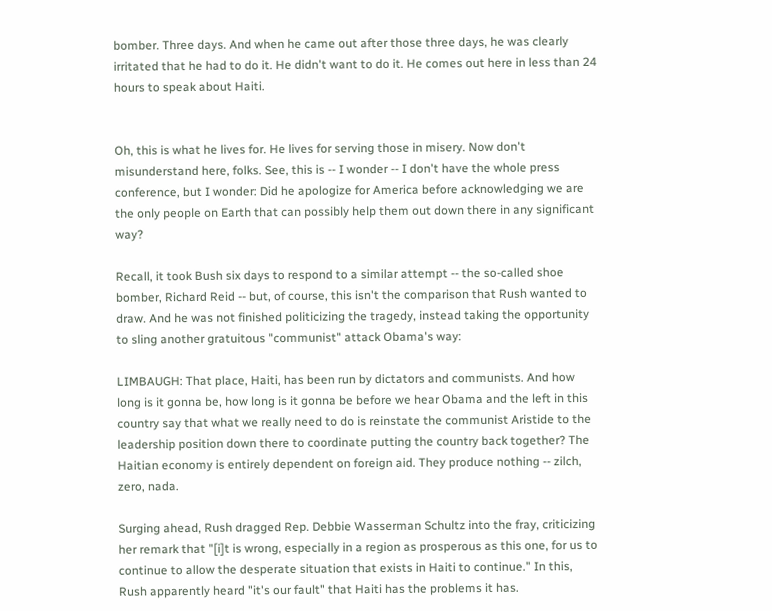bomber. Three days. And when he came out after those three days, he was clearly irritated that he had to do it. He didn't want to do it. He comes out here in less than 24 hours to speak about Haiti.


Oh, this is what he lives for. He lives for serving those in misery. Now don't misunderstand here, folks. See, this is -- I wonder -- I don't have the whole press conference, but I wonder: Did he apologize for America before acknowledging we are the only people on Earth that can possibly help them out down there in any significant way?

Recall, it took Bush six days to respond to a similar attempt -- the so-called shoe bomber, Richard Reid -- but, of course, this isn't the comparison that Rush wanted to draw. And he was not finished politicizing the tragedy, instead taking the opportunity to sling another gratuitous "communist" attack Obama's way:

LIMBAUGH: That place, Haiti, has been run by dictators and communists. And how long is it gonna be, how long is it gonna be before we hear Obama and the left in this country say that what we really need to do is reinstate the communist Aristide to the leadership position down there to coordinate putting the country back together? The Haitian economy is entirely dependent on foreign aid. They produce nothing -- zilch, zero, nada.

Surging ahead, Rush dragged Rep. Debbie Wasserman Schultz into the fray, criticizing her remark that "[i]t is wrong, especially in a region as prosperous as this one, for us to continue to allow the desperate situation that exists in Haiti to continue." In this, Rush apparently heard "it's our fault" that Haiti has the problems it has.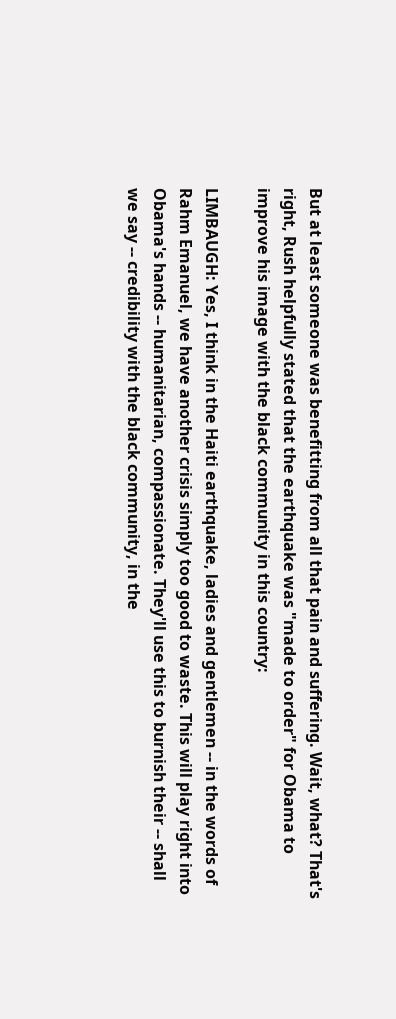But at least someone was benefitting from all that pain and suffering. Wait, what? That's right, Rush helpfully stated that the earthquake was "made to order" for Obama to improve his image with the black community in this country:

LIMBAUGH: Yes, I think in the Haiti earthquake, ladies and gentlemen -- in the words of Rahm Emanuel, we have another crisis simply too good to waste. This will play right into Obama's hands -- humanitarian, compassionate. They'll use this to burnish their -- shall we say -- credibility with the black community, in the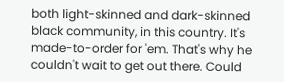both light-skinned and dark-skinned black community, in this country. It's made-to-order for 'em. That's why he couldn't wait to get out there. Could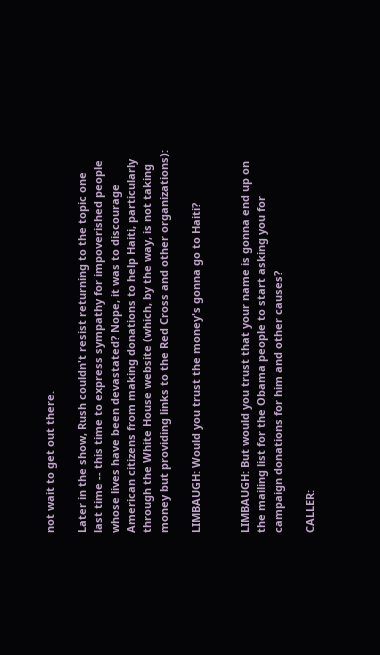not wait to get out there.

Later in the show, Rush couldn't resist returning to the topic one last time -- this time to express sympathy for impoverished people whose lives have been devastated? Nope, it was to discourage American citizens from making donations to help Haiti, particularly through the White House website (which, by the way, is not taking money but providing links to the Red Cross and other organizations):

LIMBAUGH: Would you trust the money's gonna go to Haiti?


LIMBAUGH: But would you trust that your name is gonna end up on the mailing list for the Obama people to start asking you for campaign donations for him and other causes?

CALLER: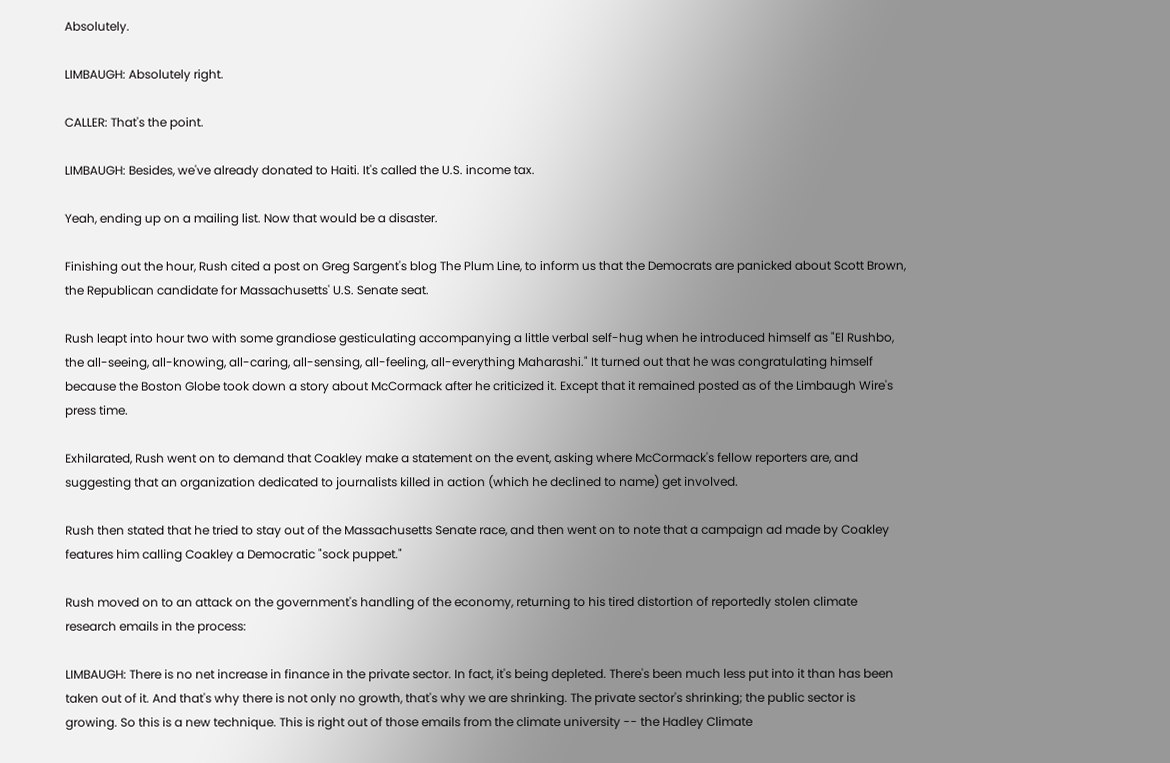Absolutely.

LIMBAUGH: Absolutely right.

CALLER: That's the point.

LIMBAUGH: Besides, we've already donated to Haiti. It's called the U.S. income tax.

Yeah, ending up on a mailing list. Now that would be a disaster.

Finishing out the hour, Rush cited a post on Greg Sargent's blog The Plum Line, to inform us that the Democrats are panicked about Scott Brown, the Republican candidate for Massachusetts' U.S. Senate seat.

Rush leapt into hour two with some grandiose gesticulating accompanying a little verbal self-hug when he introduced himself as "El Rushbo, the all-seeing, all-knowing, all-caring, all-sensing, all-feeling, all-everything Maharashi." It turned out that he was congratulating himself because the Boston Globe took down a story about McCormack after he criticized it. Except that it remained posted as of the Limbaugh Wire's press time.

Exhilarated, Rush went on to demand that Coakley make a statement on the event, asking where McCormack's fellow reporters are, and suggesting that an organization dedicated to journalists killed in action (which he declined to name) get involved.

Rush then stated that he tried to stay out of the Massachusetts Senate race, and then went on to note that a campaign ad made by Coakley features him calling Coakley a Democratic "sock puppet."

Rush moved on to an attack on the government's handling of the economy, returning to his tired distortion of reportedly stolen climate research emails in the process:

LIMBAUGH: There is no net increase in finance in the private sector. In fact, it's being depleted. There's been much less put into it than has been taken out of it. And that's why there is not only no growth, that's why we are shrinking. The private sector's shrinking; the public sector is growing. So this is a new technique. This is right out of those emails from the climate university -- the Hadley Climate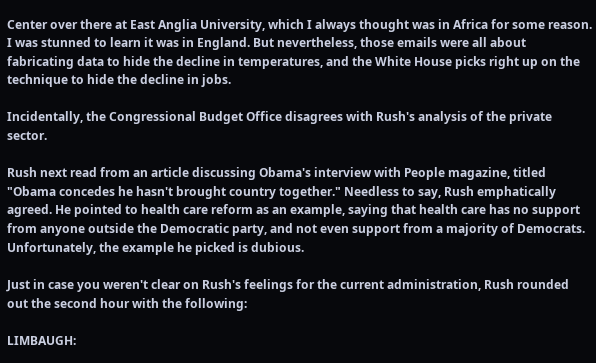Center over there at East Anglia University, which I always thought was in Africa for some reason. I was stunned to learn it was in England. But nevertheless, those emails were all about fabricating data to hide the decline in temperatures, and the White House picks right up on the technique to hide the decline in jobs.

Incidentally, the Congressional Budget Office disagrees with Rush's analysis of the private sector.

Rush next read from an article discussing Obama's interview with People magazine, titled "Obama concedes he hasn't brought country together." Needless to say, Rush emphatically agreed. He pointed to health care reform as an example, saying that health care has no support from anyone outside the Democratic party, and not even support from a majority of Democrats. Unfortunately, the example he picked is dubious.

Just in case you weren't clear on Rush's feelings for the current administration, Rush rounded out the second hour with the following:

LIMBAUGH: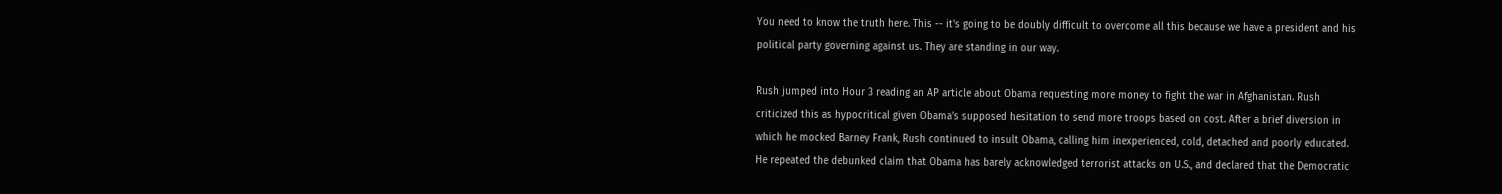You need to know the truth here. This -- it's going to be doubly difficult to overcome all this because we have a president and his political party governing against us. They are standing in our way.

Rush jumped into Hour 3 reading an AP article about Obama requesting more money to fight the war in Afghanistan. Rush criticized this as hypocritical given Obama's supposed hesitation to send more troops based on cost. After a brief diversion in which he mocked Barney Frank, Rush continued to insult Obama, calling him inexperienced, cold, detached and poorly educated. He repeated the debunked claim that Obama has barely acknowledged terrorist attacks on U.S., and declared that the Democratic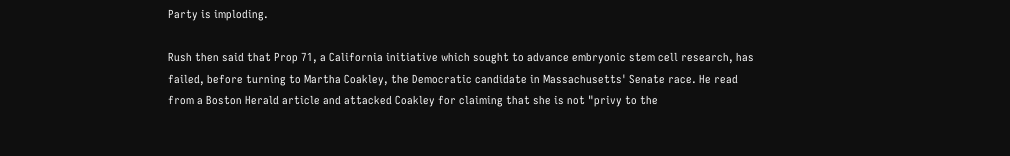Party is imploding.

Rush then said that Prop 71, a California initiative which sought to advance embryonic stem cell research, has failed, before turning to Martha Coakley, the Democratic candidate in Massachusetts' Senate race. He read from a Boston Herald article and attacked Coakley for claiming that she is not "privy to the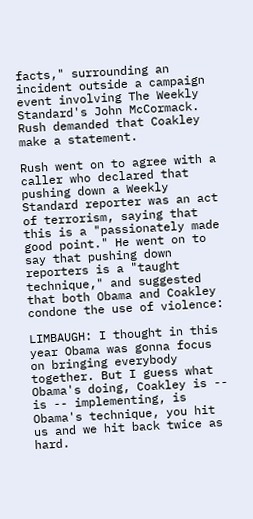facts," surrounding an incident outside a campaign event involving The Weekly Standard's John McCormack. Rush demanded that Coakley make a statement.

Rush went on to agree with a caller who declared that pushing down a Weekly Standard reporter was an act of terrorism, saying that this is a "passionately made good point." He went on to say that pushing down reporters is a "taught technique," and suggested that both Obama and Coakley condone the use of violence:

LIMBAUGH: I thought in this year Obama was gonna focus on bringing everybody together. But I guess what Obama's doing, Coakley is -- is -- implementing, is Obama's technique, you hit us and we hit back twice as hard.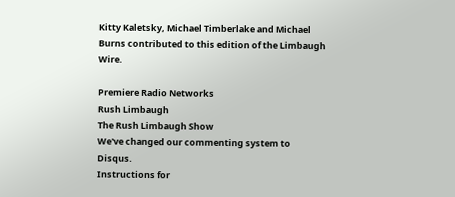Kitty Kaletsky, Michael Timberlake and Michael Burns contributed to this edition of the Limbaugh Wire.

Premiere Radio Networks
Rush Limbaugh
The Rush Limbaugh Show
We've changed our commenting system to Disqus.
Instructions for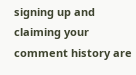signing up and claiming your comment history are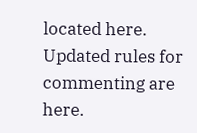located here.
Updated rules for commenting are here.